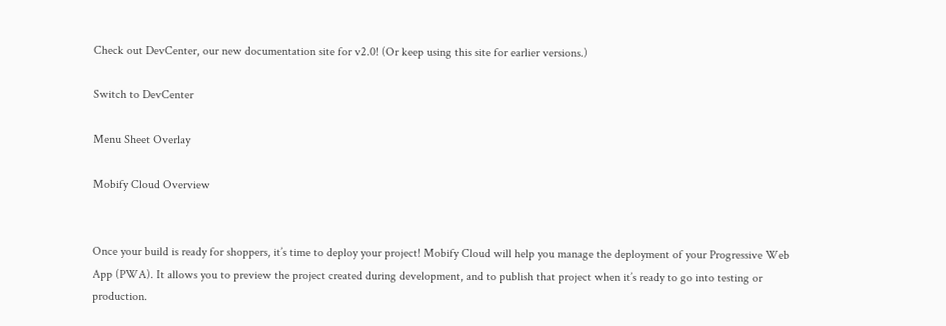Check out DevCenter, our new documentation site for v2.0! (Or keep using this site for earlier versions.)

Switch to DevCenter

Menu Sheet Overlay

Mobify Cloud Overview


Once your build is ready for shoppers, it’s time to deploy your project! Mobify Cloud will help you manage the deployment of your Progressive Web App (PWA). It allows you to preview the project created during development, and to publish that project when it’s ready to go into testing or production.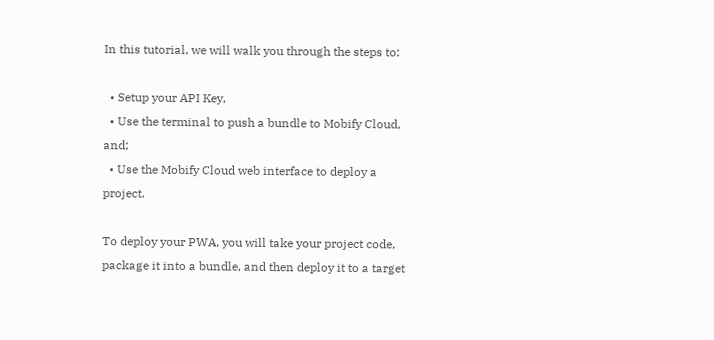In this tutorial, we will walk you through the steps to:

  • Setup your API Key,
  • Use the terminal to push a bundle to Mobify Cloud, and;
  • Use the Mobify Cloud web interface to deploy a project.

To deploy your PWA, you will take your project code, package it into a bundle, and then deploy it to a target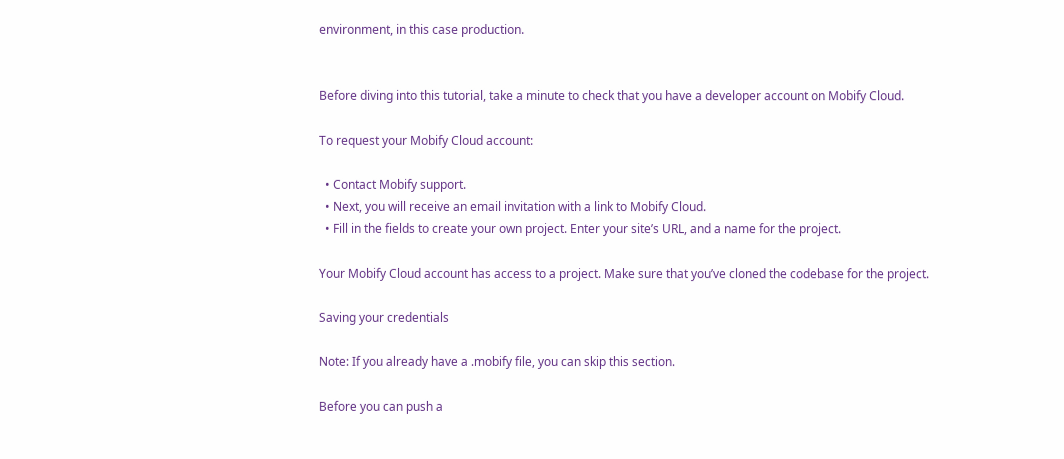environment, in this case production.


Before diving into this tutorial, take a minute to check that you have a developer account on Mobify Cloud.

To request your Mobify Cloud account:

  • Contact Mobify support.
  • Next, you will receive an email invitation with a link to Mobify Cloud.
  • Fill in the fields to create your own project. Enter your site’s URL, and a name for the project.

Your Mobify Cloud account has access to a project. Make sure that you’ve cloned the codebase for the project.

Saving your credentials

Note: If you already have a .mobify file, you can skip this section.

Before you can push a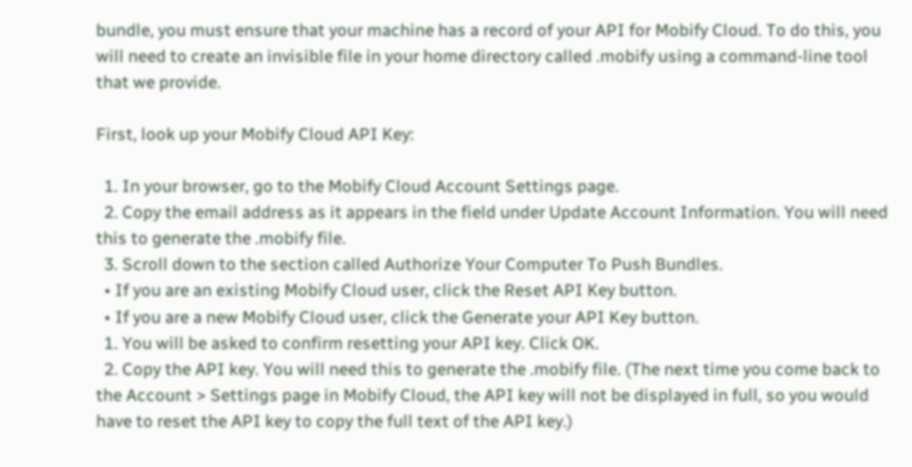bundle, you must ensure that your machine has a record of your API for Mobify Cloud. To do this, you will need to create an invisible file in your home directory called .mobify using a command-line tool that we provide.

First, look up your Mobify Cloud API Key:

  1. In your browser, go to the Mobify Cloud Account Settings page.
  2. Copy the email address as it appears in the field under Update Account Information. You will need this to generate the .mobify file.
  3. Scroll down to the section called Authorize Your Computer To Push Bundles.
  • If you are an existing Mobify Cloud user, click the Reset API Key button.
  • If you are a new Mobify Cloud user, click the Generate your API Key button.
  1. You will be asked to confirm resetting your API key. Click OK.
  2. Copy the API key. You will need this to generate the .mobify file. (The next time you come back to the Account > Settings page in Mobify Cloud, the API key will not be displayed in full, so you would have to reset the API key to copy the full text of the API key.)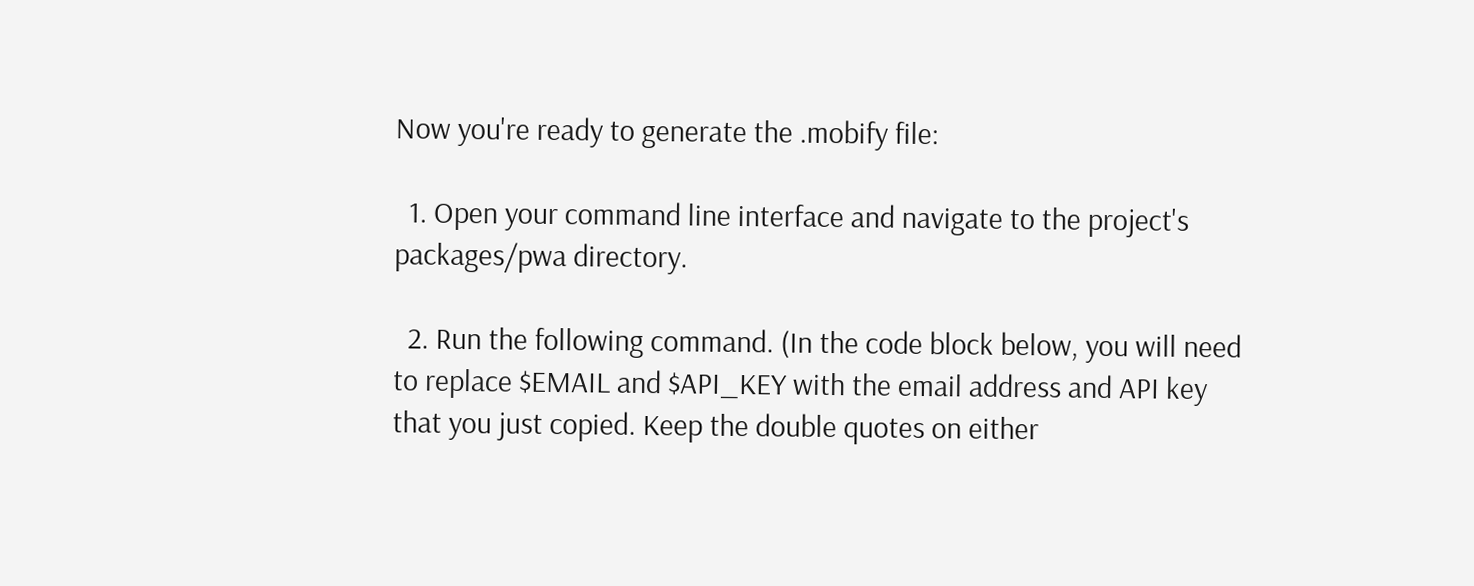Now you're ready to generate the .mobify file:

  1. Open your command line interface and navigate to the project's packages/pwa directory.

  2. Run the following command. (In the code block below, you will need to replace $EMAIL and $API_KEY with the email address and API key that you just copied. Keep the double quotes on either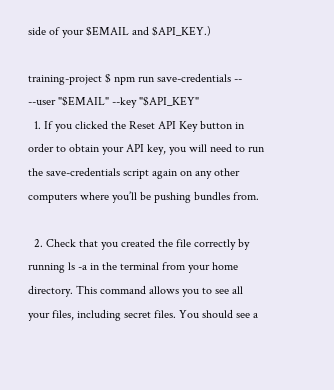side of your $EMAIL and $API_KEY.)

training-project $ npm run save-credentials -- --user "$EMAIL" --key "$API_KEY"
  1. If you clicked the Reset API Key button in order to obtain your API key, you will need to run the save-credentials script again on any other computers where you’ll be pushing bundles from.

  2. Check that you created the file correctly by running ls -a in the terminal from your home directory. This command allows you to see all your files, including secret files. You should see a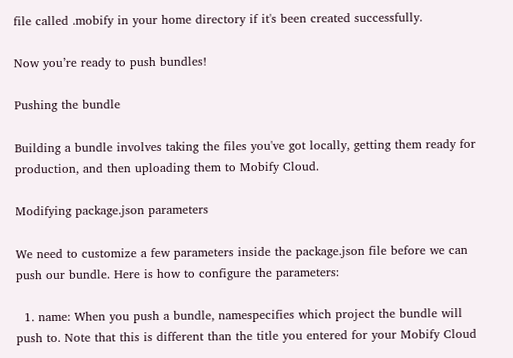file called .mobify in your home directory if it's been created successfully.

Now you’re ready to push bundles!

Pushing the bundle

Building a bundle involves taking the files you've got locally, getting them ready for production, and then uploading them to Mobify Cloud.

Modifying package.json parameters

We need to customize a few parameters inside the package.json file before we can push our bundle. Here is how to configure the parameters:

  1. name: When you push a bundle, namespecifies which project the bundle will push to. Note that this is different than the title you entered for your Mobify Cloud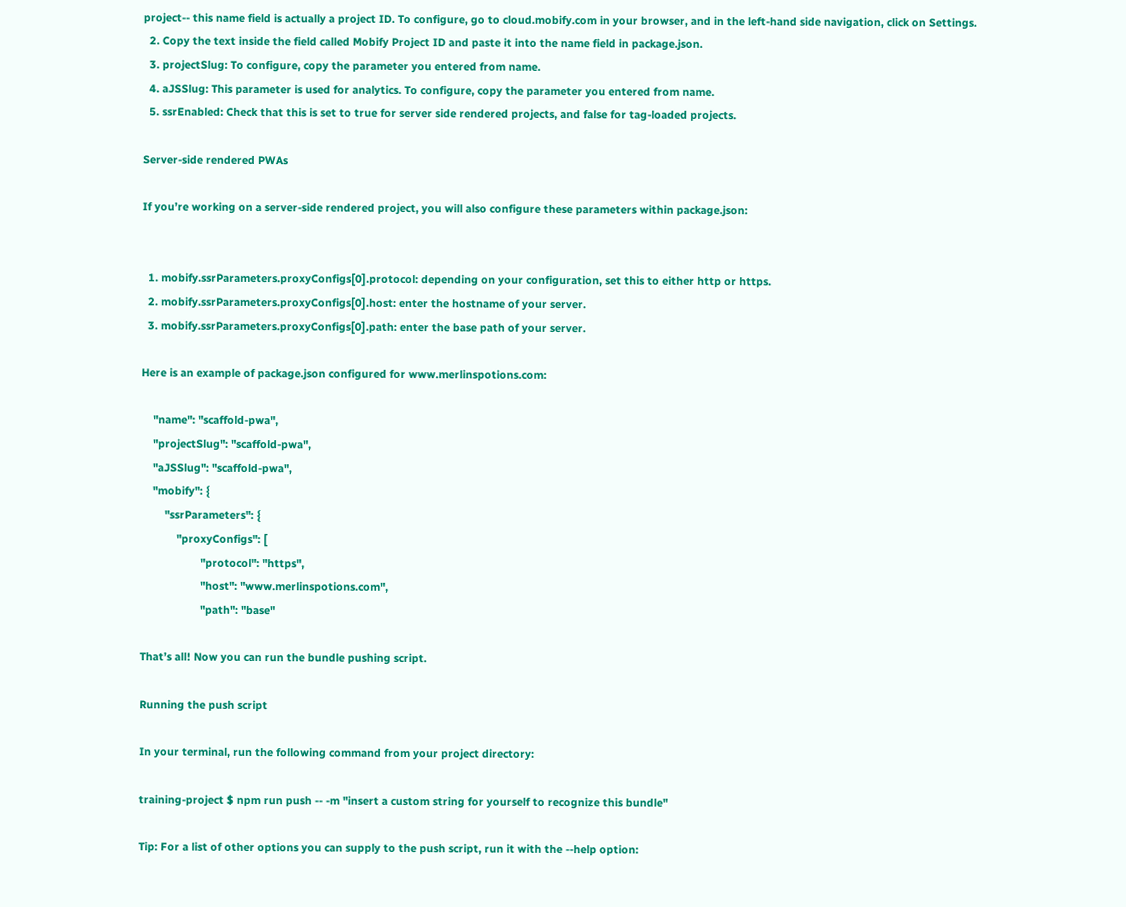project-- this name field is actually a project ID. To configure, go to cloud.mobify.com in your browser, and in the left-hand side navigation, click on Settings.
  2. Copy the text inside the field called Mobify Project ID and paste it into the name field in package.json.
  3. projectSlug: To configure, copy the parameter you entered from name.
  4. aJSSlug: This parameter is used for analytics. To configure, copy the parameter you entered from name.
  5. ssrEnabled: Check that this is set to true for server side rendered projects, and false for tag-loaded projects.

Server-side rendered PWAs

If you’re working on a server-side rendered project, you will also configure these parameters within package.json:


  1. mobify.ssrParameters.proxyConfigs[0].protocol: depending on your configuration, set this to either http or https.
  2. mobify.ssrParameters.proxyConfigs[0].host: enter the hostname of your server.
  3. mobify.ssrParameters.proxyConfigs[0].path: enter the base path of your server.

Here is an example of package.json configured for www.merlinspotions.com:

    "name": "scaffold-pwa",
    "projectSlug": "scaffold-pwa",
    "aJSSlug": "scaffold-pwa",
    "mobify": {
        "ssrParameters": {
            "proxyConfigs": [
                    "protocol": "https",
                    "host": "www.merlinspotions.com",
                    "path": "base"

That’s all! Now you can run the bundle pushing script.

Running the push script

In your terminal, run the following command from your project directory:

training-project $ npm run push -- -m "insert a custom string for yourself to recognize this bundle"

Tip: For a list of other options you can supply to the push script, run it with the --help option: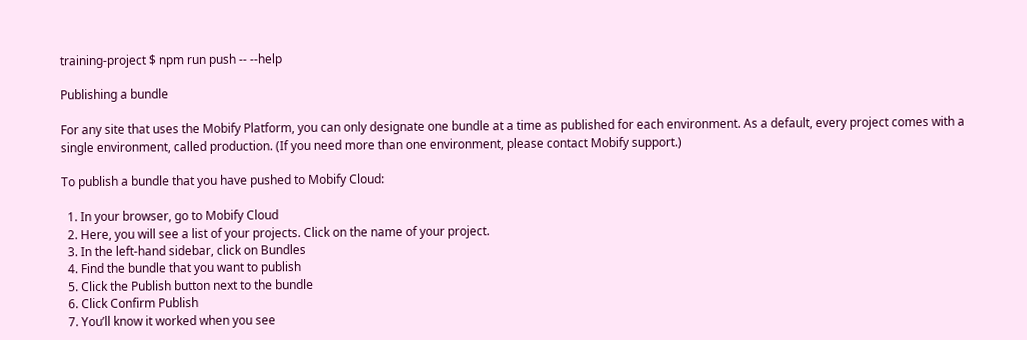training-project $ npm run push -- --help

Publishing a bundle

For any site that uses the Mobify Platform, you can only designate one bundle at a time as published for each environment. As a default, every project comes with a single environment, called production. (If you need more than one environment, please contact Mobify support.)

To publish a bundle that you have pushed to Mobify Cloud:

  1. In your browser, go to Mobify Cloud
  2. Here, you will see a list of your projects. Click on the name of your project.
  3. In the left-hand sidebar, click on Bundles
  4. Find the bundle that you want to publish
  5. Click the Publish button next to the bundle
  6. Click Confirm Publish
  7. You’ll know it worked when you see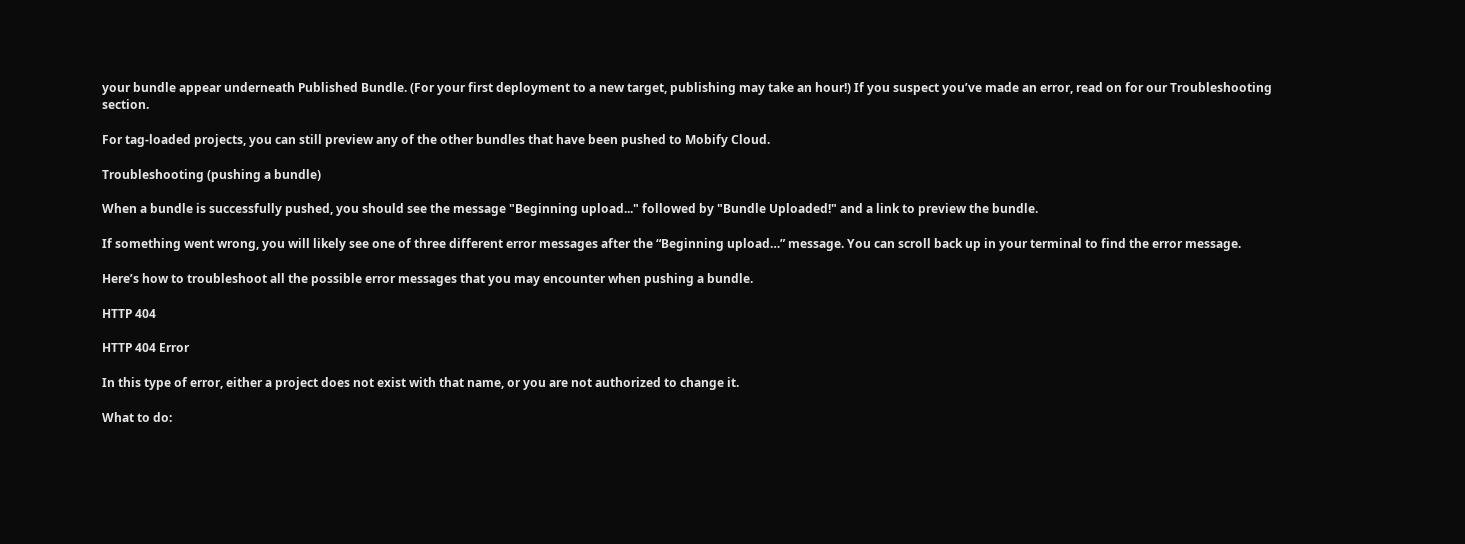your bundle appear underneath Published Bundle. (For your first deployment to a new target, publishing may take an hour!) If you suspect you’ve made an error, read on for our Troubleshooting section.

For tag-loaded projects, you can still preview any of the other bundles that have been pushed to Mobify Cloud.

Troubleshooting (pushing a bundle)

When a bundle is successfully pushed, you should see the message "Beginning upload..." followed by "Bundle Uploaded!" and a link to preview the bundle.

If something went wrong, you will likely see one of three different error messages after the “Beginning upload…” message. You can scroll back up in your terminal to find the error message.

Here’s how to troubleshoot all the possible error messages that you may encounter when pushing a bundle.

HTTP 404

HTTP 404 Error

In this type of error, either a project does not exist with that name, or you are not authorized to change it.

What to do: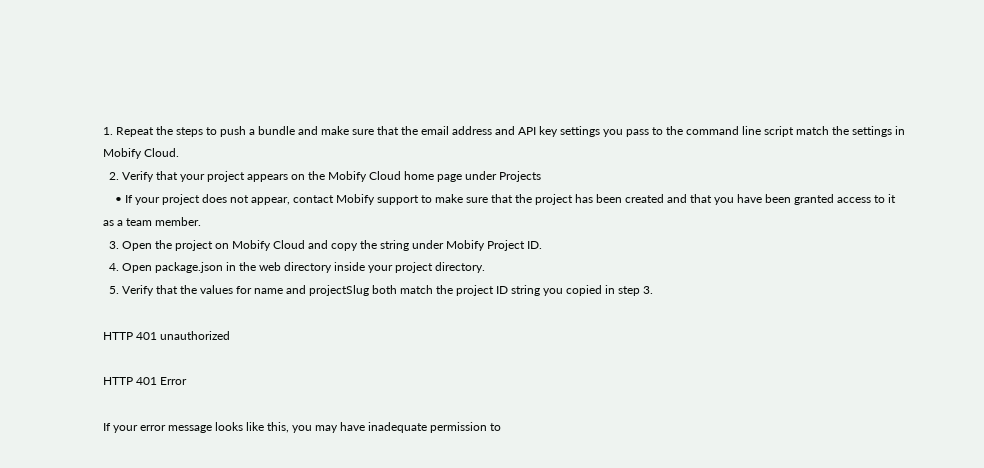1. Repeat the steps to push a bundle and make sure that the email address and API key settings you pass to the command line script match the settings in Mobify Cloud.
  2. Verify that your project appears on the Mobify Cloud home page under Projects
    • If your project does not appear, contact Mobify support to make sure that the project has been created and that you have been granted access to it as a team member.
  3. Open the project on Mobify Cloud and copy the string under Mobify Project ID.
  4. Open package.json in the web directory inside your project directory.
  5. Verify that the values for name and projectSlug both match the project ID string you copied in step 3.

HTTP 401 unauthorized

HTTP 401 Error

If your error message looks like this, you may have inadequate permission to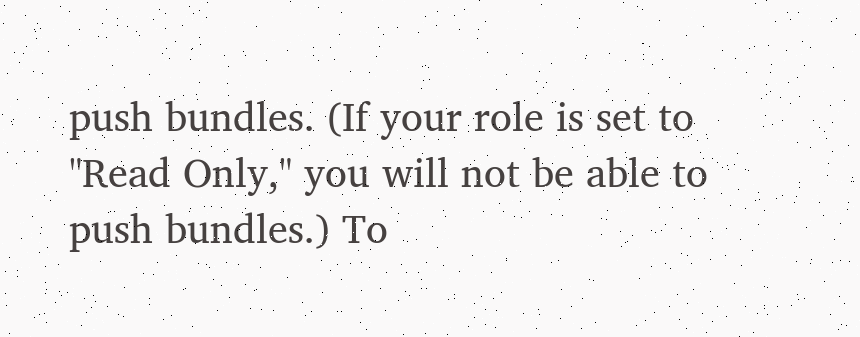push bundles. (If your role is set to "Read Only," you will not be able to push bundles.) To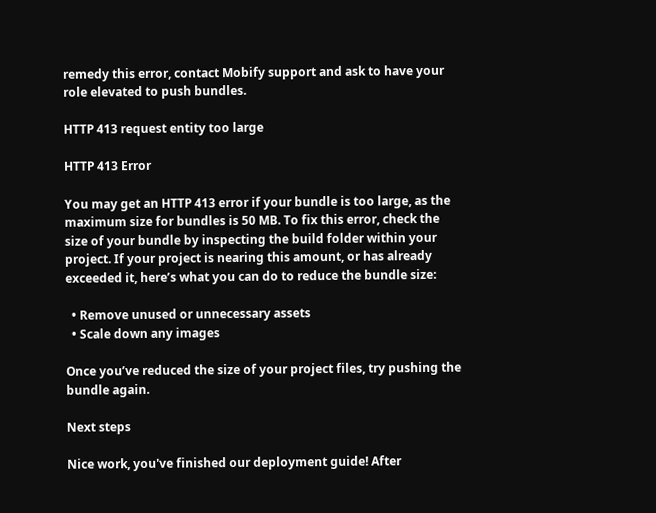remedy this error, contact Mobify support and ask to have your role elevated to push bundles.

HTTP 413 request entity too large

HTTP 413 Error

You may get an HTTP 413 error if your bundle is too large, as the maximum size for bundles is 50 MB. To fix this error, check the size of your bundle by inspecting the build folder within your project. If your project is nearing this amount, or has already exceeded it, here’s what you can do to reduce the bundle size:

  • Remove unused or unnecessary assets
  • Scale down any images

Once you’ve reduced the size of your project files, try pushing the bundle again.

Next steps

Nice work, you've finished our deployment guide! After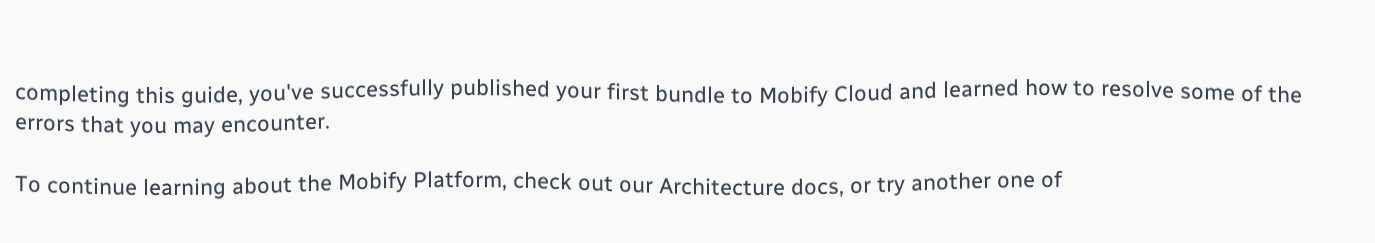completing this guide, you've successfully published your first bundle to Mobify Cloud and learned how to resolve some of the errors that you may encounter.

To continue learning about the Mobify Platform, check out our Architecture docs, or try another one of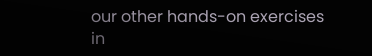our other hands-on exercises in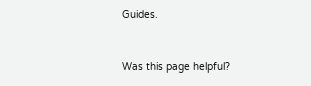Guides.



Was this page helpful?